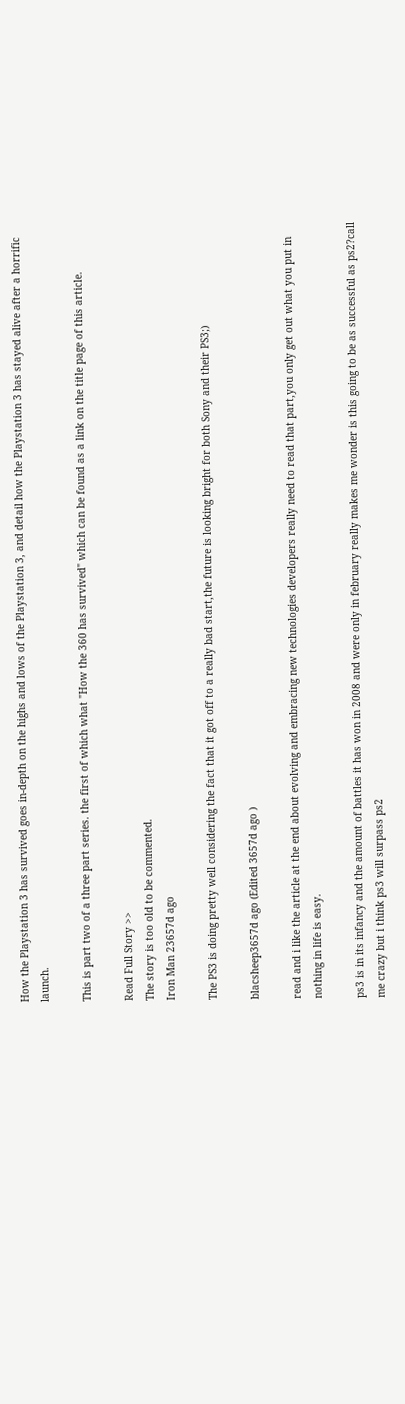How the Playstation 3 has survived goes in-depth on the highs and lows of the Playstation 3, and detail how the Playstation 3 has stayed alive after a horrific launch.

This is part two of a three part series. the first of which what "How the 360 has survived" which can be found as a link on the title page of this article.

Read Full Story >>
The story is too old to be commented.
Iron Man 23657d ago

The PS3 is doing pretty well considering the fact that it got off to a really bad start,the future is looking bright for both Sony and their PS3;)

blacsheep3657d ago (Edited 3657d ago )

read and i like the article at the end about evolving and embracing new technologies developers really need to read that part,you only get out what you put in nothing in life is easy.

ps3 is in its infancy and the amount of battles it has won in 2008 and were only in february really makes me wonder is this going to be as successful as ps2?call me crazy but i think ps3 will surpass ps2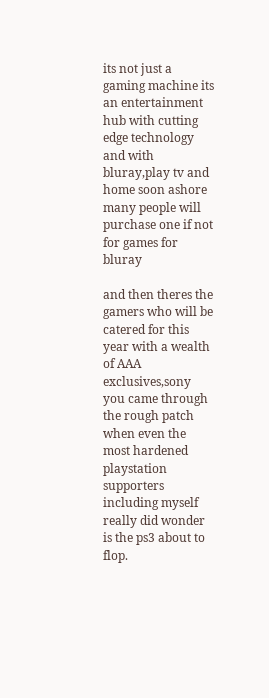its not just a gaming machine its an entertainment hub with cutting edge technology and with bluray,play tv and home soon ashore many people will purchase one if not for games for bluray

and then theres the gamers who will be catered for this year with a wealth of AAA exclusives,sony you came through the rough patch when even the most hardened playstation supporters including myself really did wonder is the ps3 about to flop.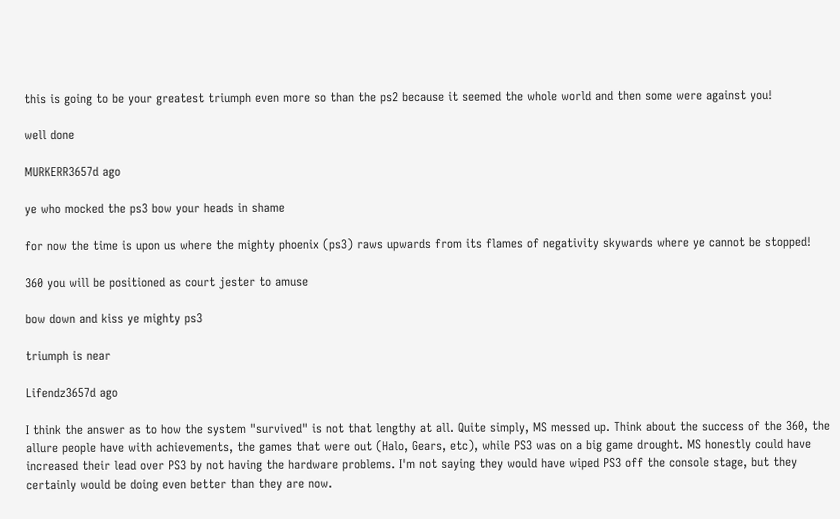this is going to be your greatest triumph even more so than the ps2 because it seemed the whole world and then some were against you!

well done

MURKERR3657d ago

ye who mocked the ps3 bow your heads in shame

for now the time is upon us where the mighty phoenix (ps3) raws upwards from its flames of negativity skywards where ye cannot be stopped!

360 you will be positioned as court jester to amuse

bow down and kiss ye mighty ps3

triumph is near

Lifendz3657d ago

I think the answer as to how the system "survived" is not that lengthy at all. Quite simply, MS messed up. Think about the success of the 360, the allure people have with achievements, the games that were out (Halo, Gears, etc), while PS3 was on a big game drought. MS honestly could have increased their lead over PS3 by not having the hardware problems. I'm not saying they would have wiped PS3 off the console stage, but they certainly would be doing even better than they are now.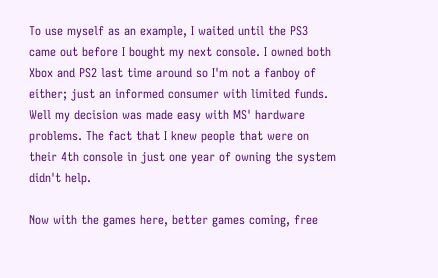To use myself as an example, I waited until the PS3 came out before I bought my next console. I owned both Xbox and PS2 last time around so I'm not a fanboy of either; just an informed consumer with limited funds. Well my decision was made easy with MS' hardware problems. The fact that I knew people that were on their 4th console in just one year of owning the system didn't help.

Now with the games here, better games coming, free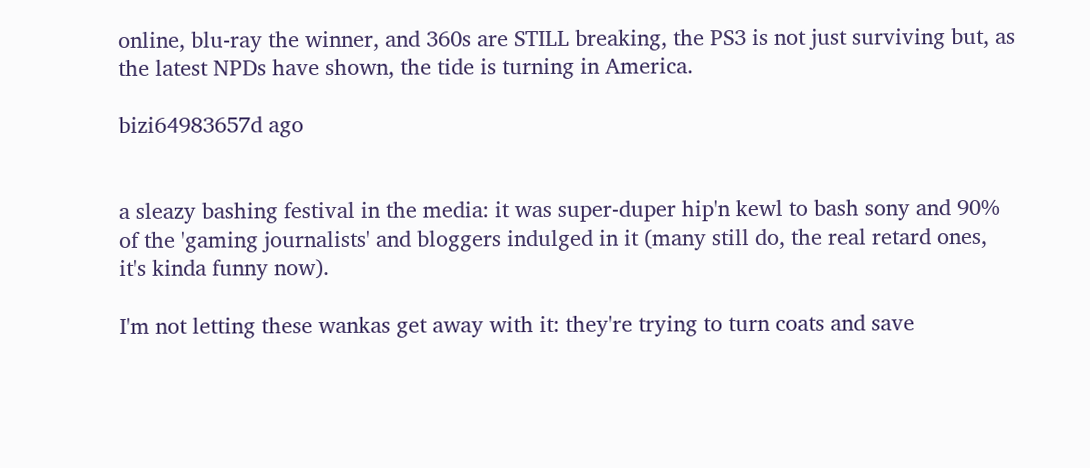online, blu-ray the winner, and 360s are STILL breaking, the PS3 is not just surviving but, as the latest NPDs have shown, the tide is turning in America.

bizi64983657d ago


a sleazy bashing festival in the media: it was super-duper hip'n kewl to bash sony and 90% of the 'gaming journalists' and bloggers indulged in it (many still do, the real retard ones, it's kinda funny now).

I'm not letting these wankas get away with it: they're trying to turn coats and save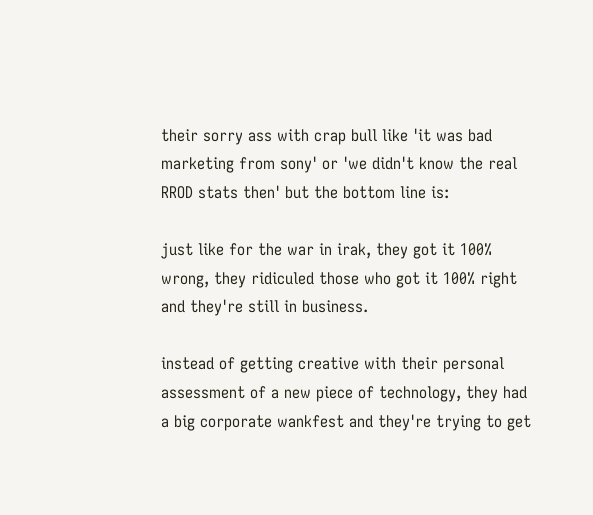their sorry ass with crap bull like 'it was bad marketing from sony' or 'we didn't know the real RROD stats then' but the bottom line is:

just like for the war in irak, they got it 100% wrong, they ridiculed those who got it 100% right and they're still in business.

instead of getting creative with their personal assessment of a new piece of technology, they had a big corporate wankfest and they're trying to get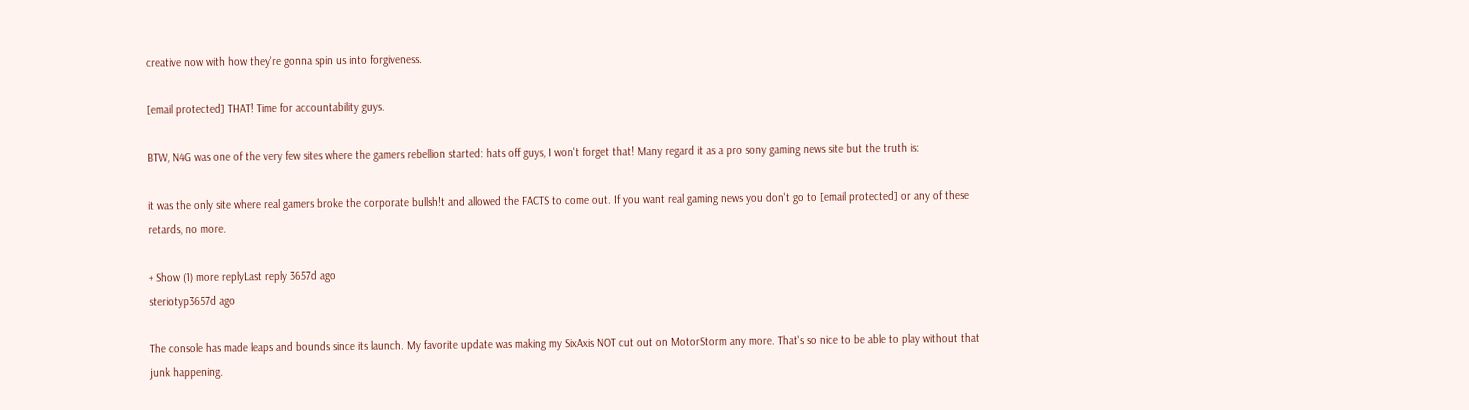creative now with how they're gonna spin us into forgiveness.

[email protected] THAT! Time for accountability guys.

BTW, N4G was one of the very few sites where the gamers rebellion started: hats off guys, I won't forget that! Many regard it as a pro sony gaming news site but the truth is:

it was the only site where real gamers broke the corporate bullsh!t and allowed the FACTS to come out. If you want real gaming news you don't go to [email protected] or any of these retards, no more.

+ Show (1) more replyLast reply 3657d ago
steriotyp3657d ago

The console has made leaps and bounds since its launch. My favorite update was making my SixAxis NOT cut out on MotorStorm any more. That's so nice to be able to play without that junk happening.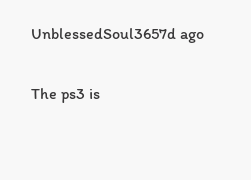UnblessedSoul3657d ago

The ps3 is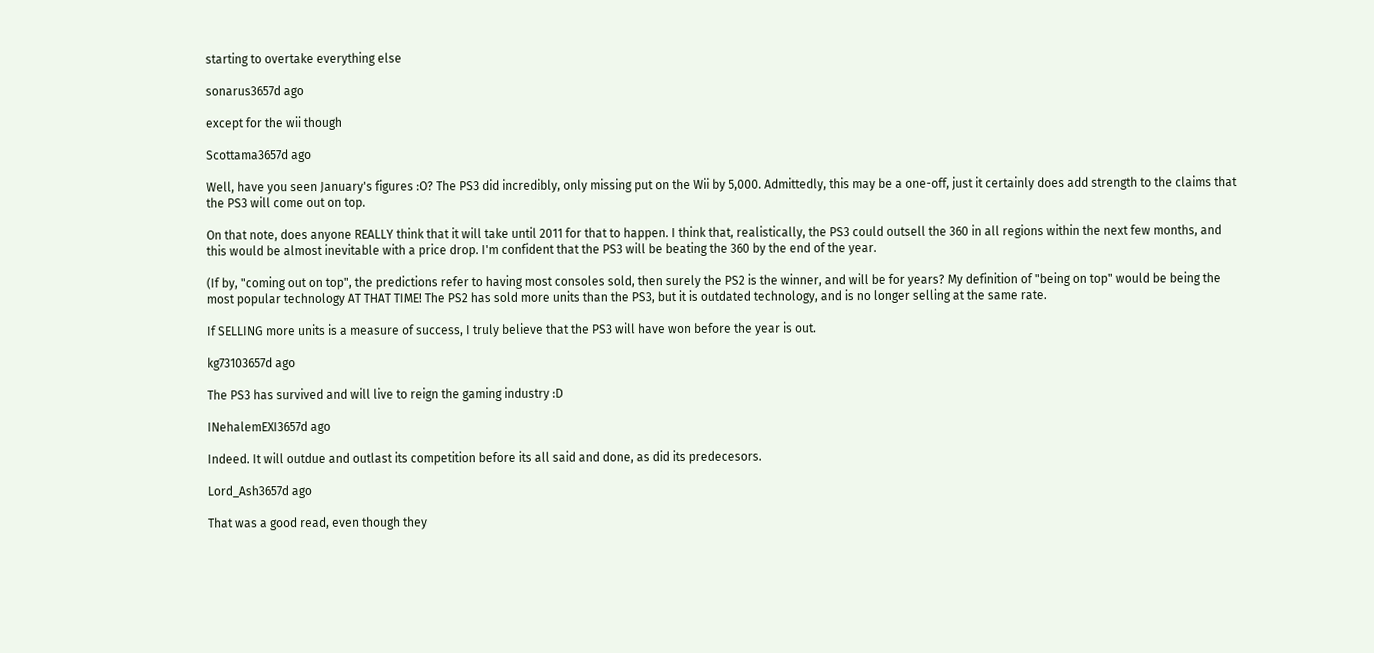starting to overtake everything else

sonarus3657d ago

except for the wii though

Scottama3657d ago

Well, have you seen January's figures :O? The PS3 did incredibly, only missing put on the Wii by 5,000. Admittedly, this may be a one-off, just it certainly does add strength to the claims that the PS3 will come out on top.

On that note, does anyone REALLY think that it will take until 2011 for that to happen. I think that, realistically, the PS3 could outsell the 360 in all regions within the next few months, and this would be almost inevitable with a price drop. I'm confident that the PS3 will be beating the 360 by the end of the year.

(If by, "coming out on top", the predictions refer to having most consoles sold, then surely the PS2 is the winner, and will be for years? My definition of "being on top" would be being the most popular technology AT THAT TIME! The PS2 has sold more units than the PS3, but it is outdated technology, and is no longer selling at the same rate.

If SELLING more units is a measure of success, I truly believe that the PS3 will have won before the year is out.

kg73103657d ago

The PS3 has survived and will live to reign the gaming industry :D

INehalemEXI3657d ago

Indeed. It will outdue and outlast its competition before its all said and done, as did its predecesors.

Lord_Ash3657d ago

That was a good read, even though they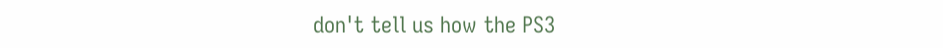don't tell us how the PS3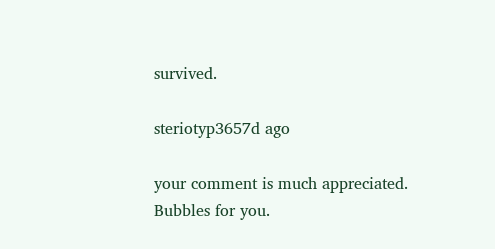survived.

steriotyp3657d ago

your comment is much appreciated. Bubbles for you.